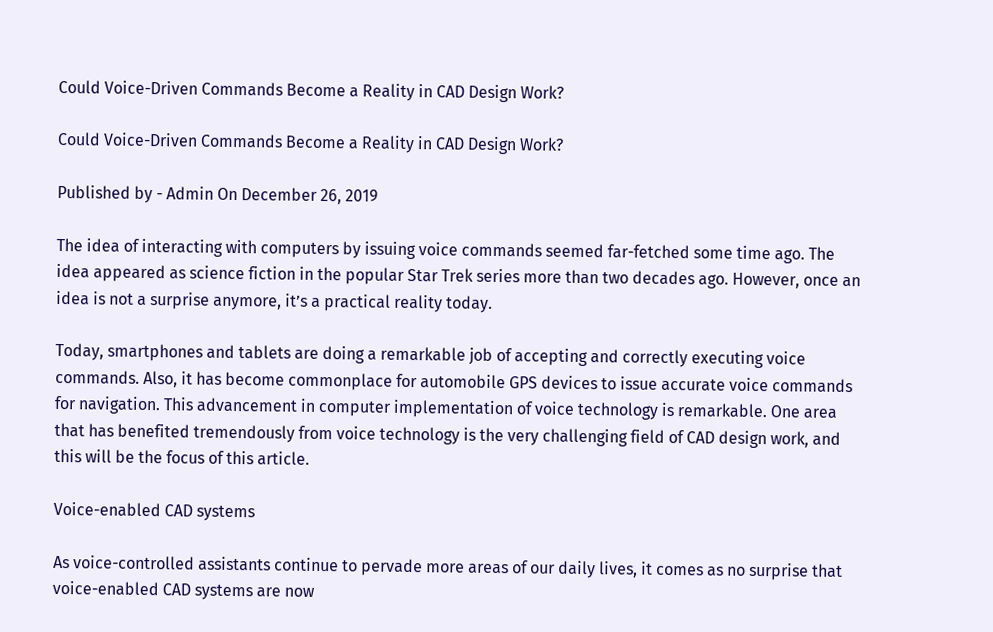Could Voice-Driven Commands Become a Reality in CAD Design Work?

Could Voice-Driven Commands Become a Reality in CAD Design Work?

Published by - Admin On December 26, 2019

The idea of interacting with computers by issuing voice commands seemed far-fetched some time ago. The idea appeared as science fiction in the popular Star Trek series more than two decades ago. However, once an idea is not a surprise anymore, it’s a practical reality today.

Today, smartphones and tablets are doing a remarkable job of accepting and correctly executing voice commands. Also, it has become commonplace for automobile GPS devices to issue accurate voice commands for navigation. This advancement in computer implementation of voice technology is remarkable. One area that has benefited tremendously from voice technology is the very challenging field of CAD design work, and this will be the focus of this article.

Voice-enabled CAD systems

As voice-controlled assistants continue to pervade more areas of our daily lives, it comes as no surprise that voice-enabled CAD systems are now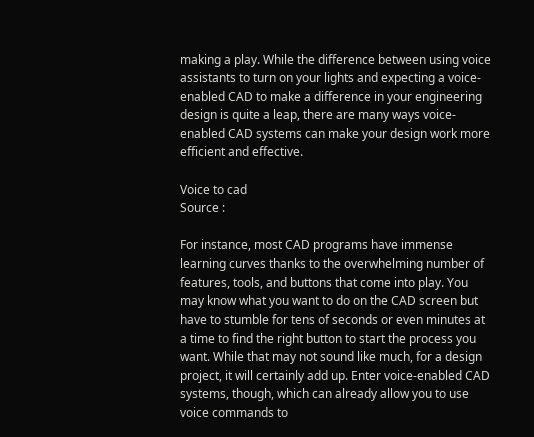making a play. While the difference between using voice assistants to turn on your lights and expecting a voice-enabled CAD to make a difference in your engineering design is quite a leap, there are many ways voice-enabled CAD systems can make your design work more efficient and effective.

Voice to cad
Source :

For instance, most CAD programs have immense learning curves thanks to the overwhelming number of features, tools, and buttons that come into play. You may know what you want to do on the CAD screen but have to stumble for tens of seconds or even minutes at a time to find the right button to start the process you want. While that may not sound like much, for a design project, it will certainly add up. Enter voice-enabled CAD systems, though, which can already allow you to use voice commands to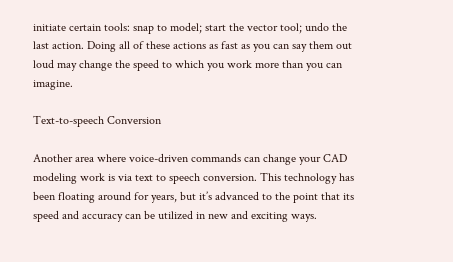initiate certain tools: snap to model; start the vector tool; undo the last action. Doing all of these actions as fast as you can say them out loud may change the speed to which you work more than you can imagine.

Text-to-speech Conversion

Another area where voice-driven commands can change your CAD modeling work is via text to speech conversion. This technology has been floating around for years, but it’s advanced to the point that its speed and accuracy can be utilized in new and exciting ways.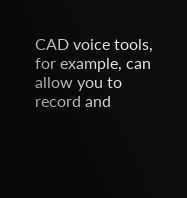CAD voice tools, for example, can allow you to record and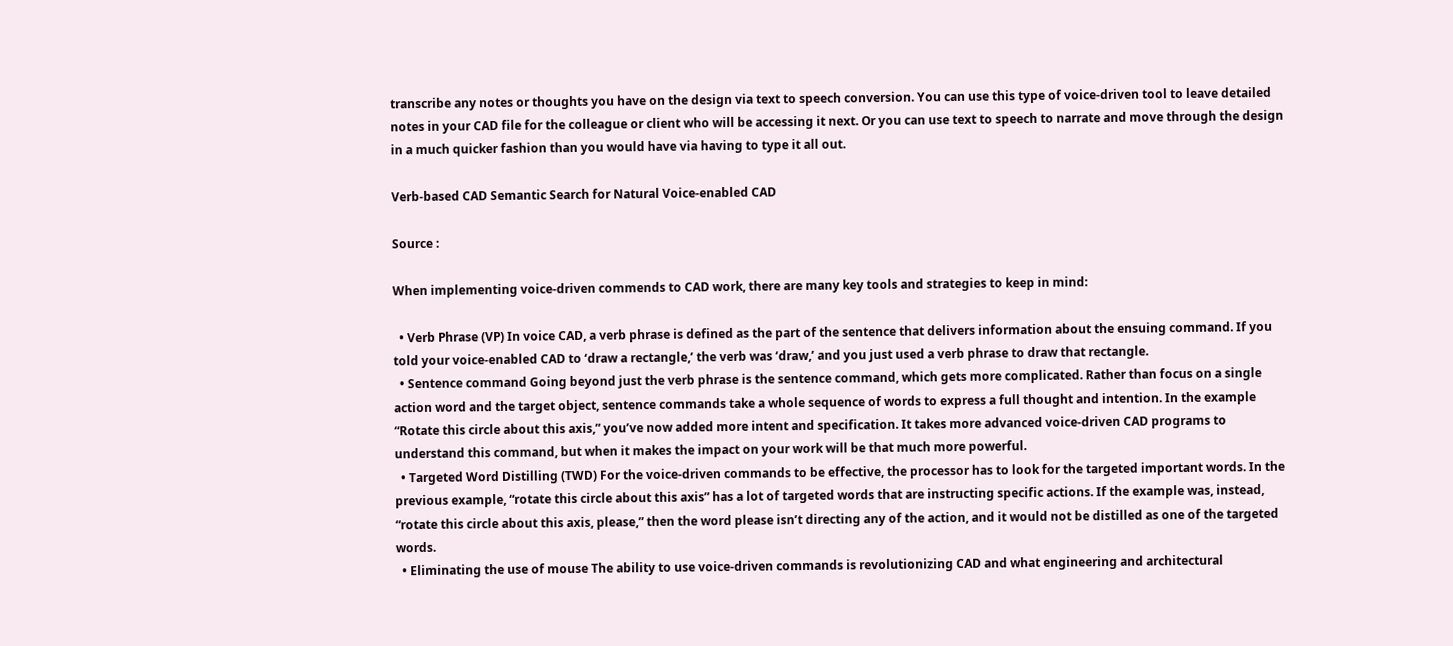transcribe any notes or thoughts you have on the design via text to speech conversion. You can use this type of voice-driven tool to leave detailed notes in your CAD file for the colleague or client who will be accessing it next. Or you can use text to speech to narrate and move through the design in a much quicker fashion than you would have via having to type it all out.

Verb-based CAD Semantic Search for Natural Voice-enabled CAD

Source :

When implementing voice-driven commends to CAD work, there are many key tools and strategies to keep in mind:

  • Verb Phrase (VP) In voice CAD, a verb phrase is defined as the part of the sentence that delivers information about the ensuing command. If you told your voice-enabled CAD to ‘draw a rectangle,’ the verb was ‘draw,’ and you just used a verb phrase to draw that rectangle.
  • Sentence command Going beyond just the verb phrase is the sentence command, which gets more complicated. Rather than focus on a single action word and the target object, sentence commands take a whole sequence of words to express a full thought and intention. In the example “Rotate this circle about this axis,” you’ve now added more intent and specification. It takes more advanced voice-driven CAD programs to understand this command, but when it makes the impact on your work will be that much more powerful.
  • Targeted Word Distilling (TWD) For the voice-driven commands to be effective, the processor has to look for the targeted important words. In the previous example, “rotate this circle about this axis” has a lot of targeted words that are instructing specific actions. If the example was, instead, “rotate this circle about this axis, please,” then the word please isn’t directing any of the action, and it would not be distilled as one of the targeted words.
  • Eliminating the use of mouse The ability to use voice-driven commands is revolutionizing CAD and what engineering and architectural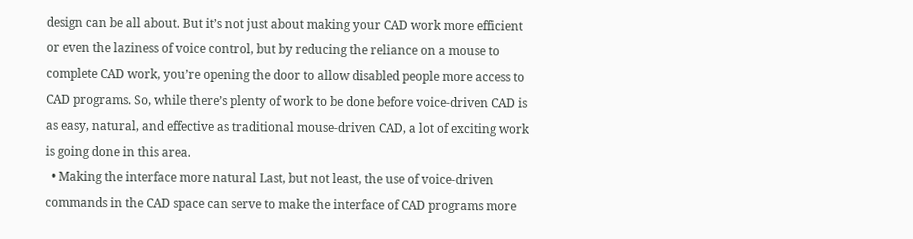design can be all about. But it’s not just about making your CAD work more efficient or even the laziness of voice control, but by reducing the reliance on a mouse to complete CAD work, you’re opening the door to allow disabled people more access to CAD programs. So, while there’s plenty of work to be done before voice-driven CAD is as easy, natural, and effective as traditional mouse-driven CAD, a lot of exciting work is going done in this area.
  • Making the interface more natural Last, but not least, the use of voice-driven commands in the CAD space can serve to make the interface of CAD programs more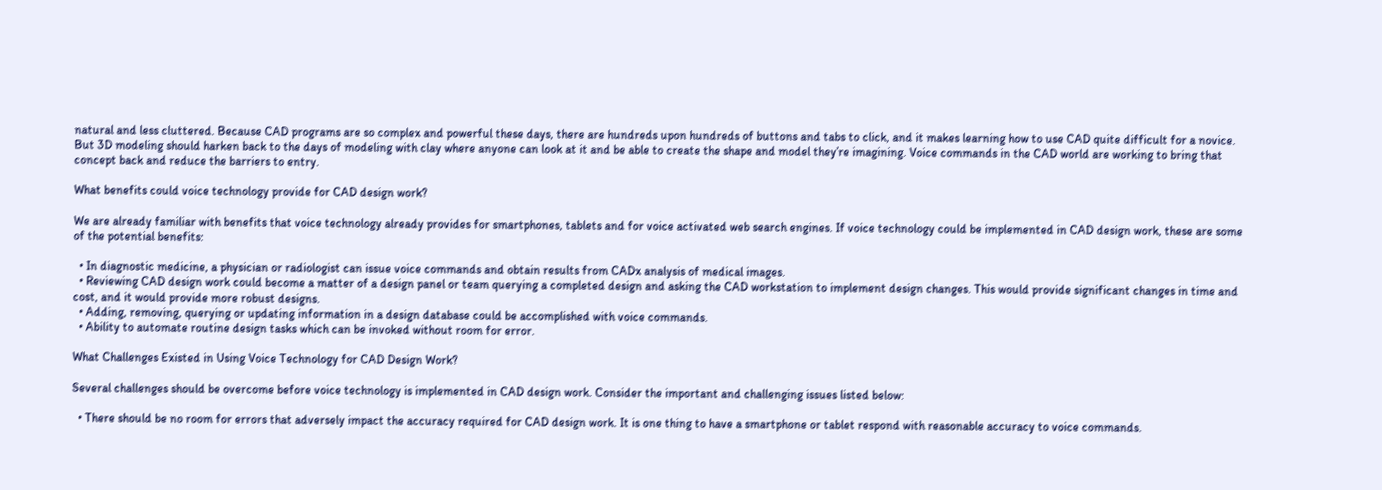natural and less cluttered. Because CAD programs are so complex and powerful these days, there are hundreds upon hundreds of buttons and tabs to click, and it makes learning how to use CAD quite difficult for a novice. But 3D modeling should harken back to the days of modeling with clay where anyone can look at it and be able to create the shape and model they’re imagining. Voice commands in the CAD world are working to bring that concept back and reduce the barriers to entry.

What benefits could voice technology provide for CAD design work?

We are already familiar with benefits that voice technology already provides for smartphones, tablets and for voice activated web search engines. If voice technology could be implemented in CAD design work, these are some of the potential benefits:

  • In diagnostic medicine, a physician or radiologist can issue voice commands and obtain results from CADx analysis of medical images.
  • Reviewing CAD design work could become a matter of a design panel or team querying a completed design and asking the CAD workstation to implement design changes. This would provide significant changes in time and cost, and it would provide more robust designs.
  • Adding, removing, querying or updating information in a design database could be accomplished with voice commands.
  • Ability to automate routine design tasks which can be invoked without room for error.

What Challenges Existed in Using Voice Technology for CAD Design Work?

Several challenges should be overcome before voice technology is implemented in CAD design work. Consider the important and challenging issues listed below:

  • There should be no room for errors that adversely impact the accuracy required for CAD design work. It is one thing to have a smartphone or tablet respond with reasonable accuracy to voice commands.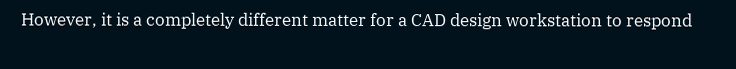However, it is a completely different matter for a CAD design workstation to respond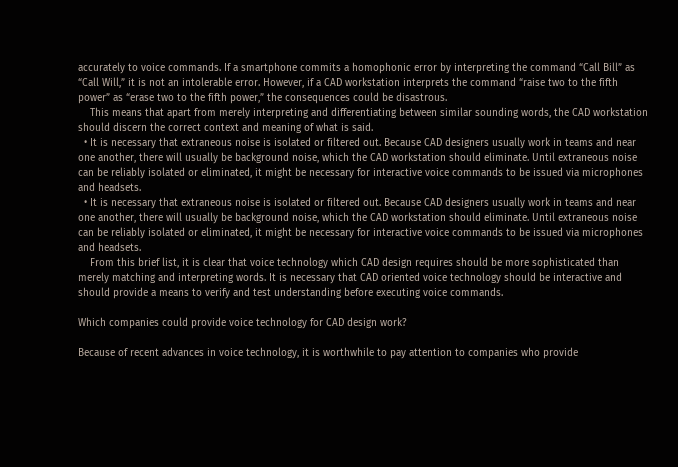accurately to voice commands. If a smartphone commits a homophonic error by interpreting the command “Call Bill” as “Call Will,” it is not an intolerable error. However, if a CAD workstation interprets the command “raise two to the fifth power” as “erase two to the fifth power,” the consequences could be disastrous.
    This means that apart from merely interpreting and differentiating between similar sounding words, the CAD workstation should discern the correct context and meaning of what is said.
  • It is necessary that extraneous noise is isolated or filtered out. Because CAD designers usually work in teams and near one another, there will usually be background noise, which the CAD workstation should eliminate. Until extraneous noise can be reliably isolated or eliminated, it might be necessary for interactive voice commands to be issued via microphones and headsets.
  • It is necessary that extraneous noise is isolated or filtered out. Because CAD designers usually work in teams and near one another, there will usually be background noise, which the CAD workstation should eliminate. Until extraneous noise can be reliably isolated or eliminated, it might be necessary for interactive voice commands to be issued via microphones and headsets.
    From this brief list, it is clear that voice technology which CAD design requires should be more sophisticated than merely matching and interpreting words. It is necessary that CAD oriented voice technology should be interactive and should provide a means to verify and test understanding before executing voice commands.

Which companies could provide voice technology for CAD design work?

Because of recent advances in voice technology, it is worthwhile to pay attention to companies who provide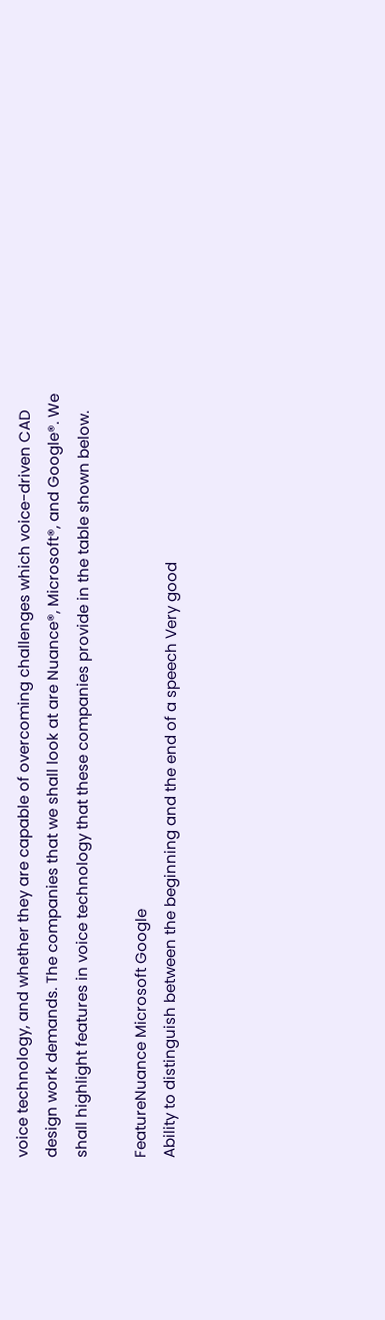voice technology, and whether they are capable of overcoming challenges which voice-driven CAD design work demands. The companies that we shall look at are Nuance®, Microsoft®, and Google®. We shall highlight features in voice technology that these companies provide in the table shown below.

FeatureNuance Microsoft Google
Ability to distinguish between the beginning and the end of a speech Very good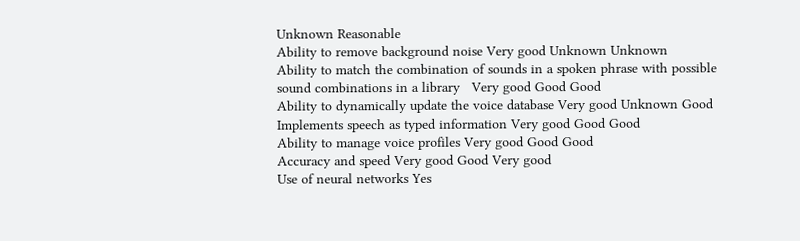Unknown Reasonable
Ability to remove background noise Very good Unknown Unknown
Ability to match the combination of sounds in a spoken phrase with possible sound combinations in a library   Very good Good Good
Ability to dynamically update the voice database Very good Unknown Good
Implements speech as typed information Very good Good Good
Ability to manage voice profiles Very good Good Good
Accuracy and speed Very good Good Very good
Use of neural networks Yes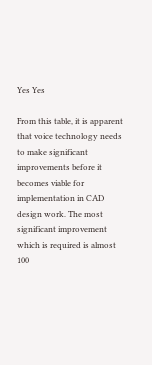Yes Yes

From this table, it is apparent that voice technology needs to make significant improvements before it becomes viable for implementation in CAD design work. The most significant improvement which is required is almost 100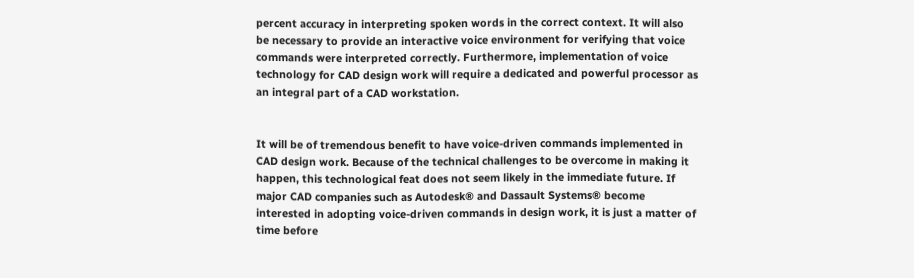percent accuracy in interpreting spoken words in the correct context. It will also be necessary to provide an interactive voice environment for verifying that voice commands were interpreted correctly. Furthermore, implementation of voice technology for CAD design work will require a dedicated and powerful processor as an integral part of a CAD workstation.


It will be of tremendous benefit to have voice-driven commands implemented in CAD design work. Because of the technical challenges to be overcome in making it happen, this technological feat does not seem likely in the immediate future. If major CAD companies such as Autodesk® and Dassault Systems® become interested in adopting voice-driven commands in design work, it is just a matter of time before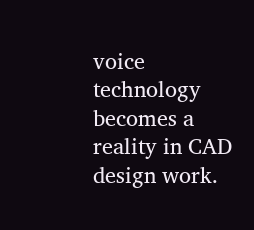voice technology becomes a reality in CAD design work.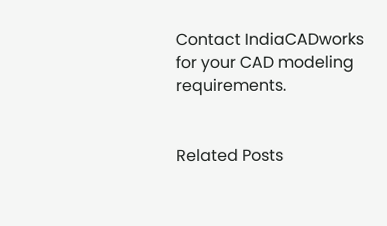Contact IndiaCADworks for your CAD modeling requirements.


Related Posts